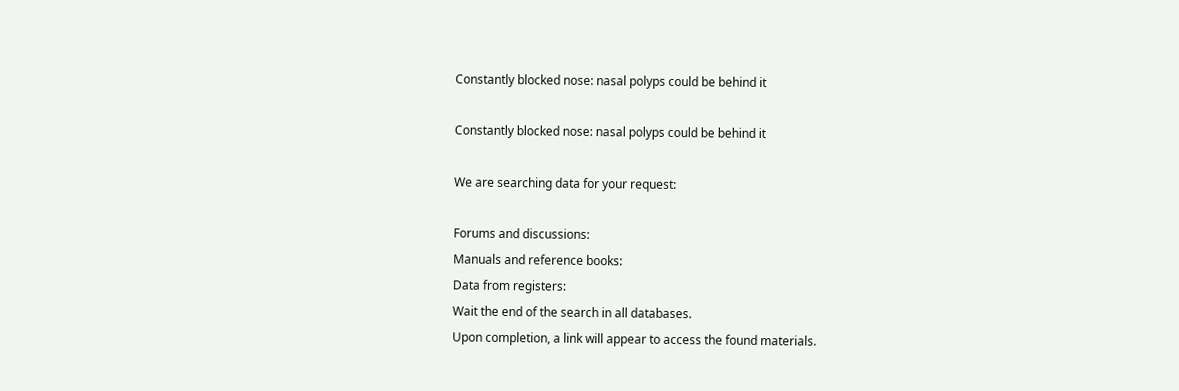Constantly blocked nose: nasal polyps could be behind it

Constantly blocked nose: nasal polyps could be behind it

We are searching data for your request:

Forums and discussions:
Manuals and reference books:
Data from registers:
Wait the end of the search in all databases.
Upon completion, a link will appear to access the found materials.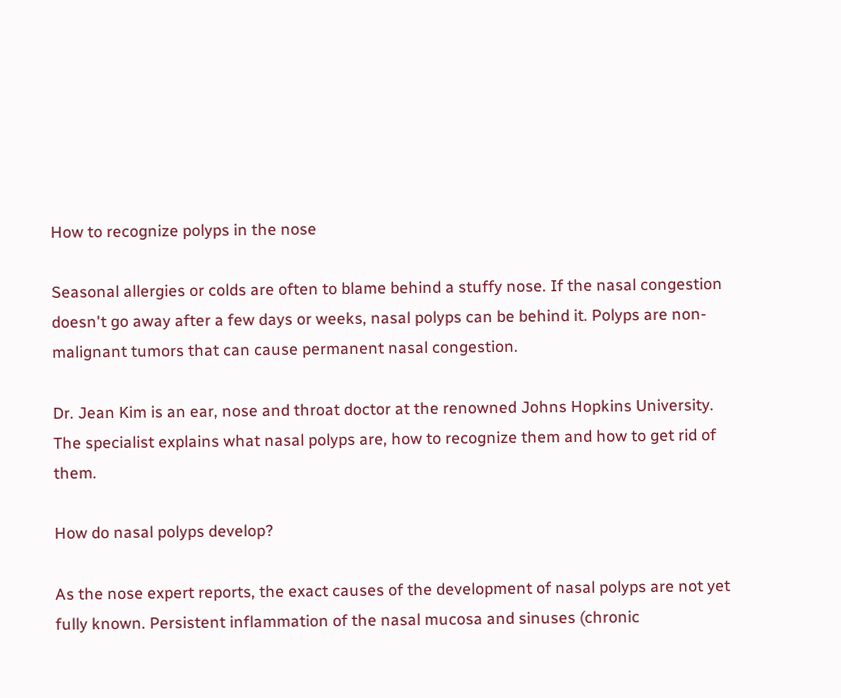How to recognize polyps in the nose

Seasonal allergies or colds are often to blame behind a stuffy nose. If the nasal congestion doesn't go away after a few days or weeks, nasal polyps can be behind it. Polyps are non-malignant tumors that can cause permanent nasal congestion.

Dr. Jean Kim is an ear, nose and throat doctor at the renowned Johns Hopkins University. The specialist explains what nasal polyps are, how to recognize them and how to get rid of them.

How do nasal polyps develop?

As the nose expert reports, the exact causes of the development of nasal polyps are not yet fully known. Persistent inflammation of the nasal mucosa and sinuses (chronic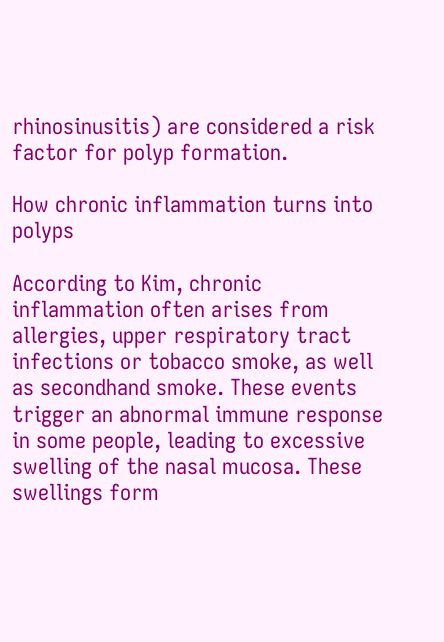rhinosinusitis) are considered a risk factor for polyp formation.

How chronic inflammation turns into polyps

According to Kim, chronic inflammation often arises from allergies, upper respiratory tract infections or tobacco smoke, as well as secondhand smoke. These events trigger an abnormal immune response in some people, leading to excessive swelling of the nasal mucosa. These swellings form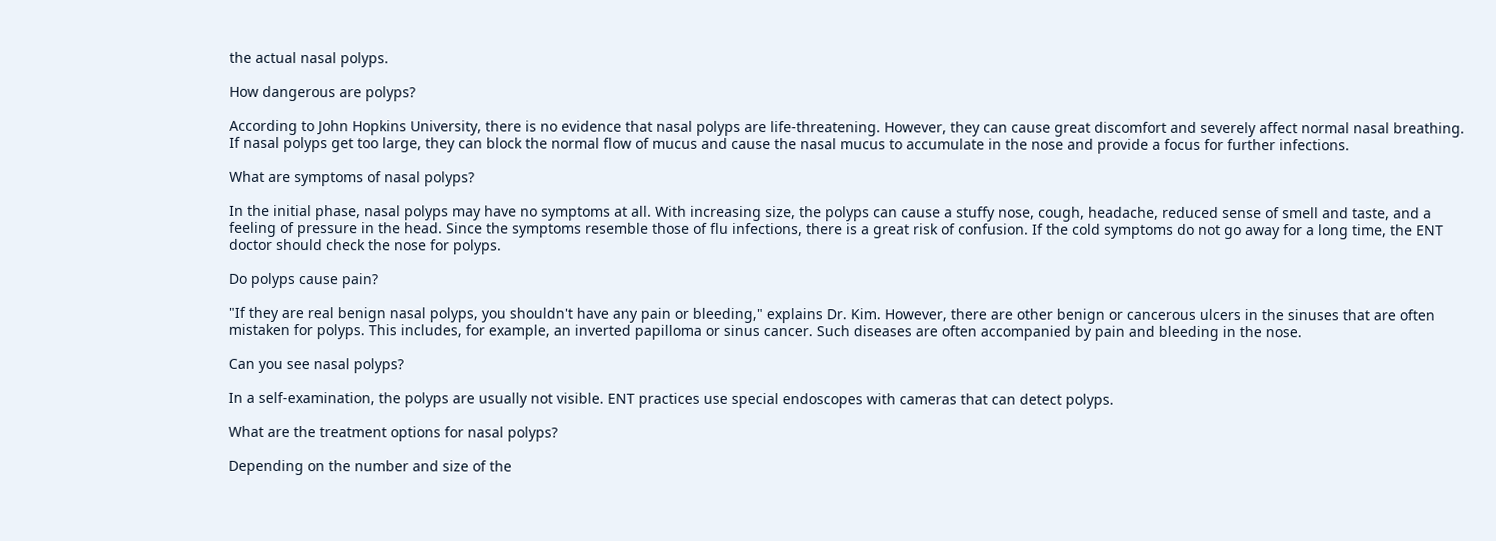the actual nasal polyps.

How dangerous are polyps?

According to John Hopkins University, there is no evidence that nasal polyps are life-threatening. However, they can cause great discomfort and severely affect normal nasal breathing. If nasal polyps get too large, they can block the normal flow of mucus and cause the nasal mucus to accumulate in the nose and provide a focus for further infections.

What are symptoms of nasal polyps?

In the initial phase, nasal polyps may have no symptoms at all. With increasing size, the polyps can cause a stuffy nose, cough, headache, reduced sense of smell and taste, and a feeling of pressure in the head. Since the symptoms resemble those of flu infections, there is a great risk of confusion. If the cold symptoms do not go away for a long time, the ENT doctor should check the nose for polyps.

Do polyps cause pain?

"If they are real benign nasal polyps, you shouldn't have any pain or bleeding," explains Dr. Kim. However, there are other benign or cancerous ulcers in the sinuses that are often mistaken for polyps. This includes, for example, an inverted papilloma or sinus cancer. Such diseases are often accompanied by pain and bleeding in the nose.

Can you see nasal polyps?

In a self-examination, the polyps are usually not visible. ENT practices use special endoscopes with cameras that can detect polyps.

What are the treatment options for nasal polyps?

Depending on the number and size of the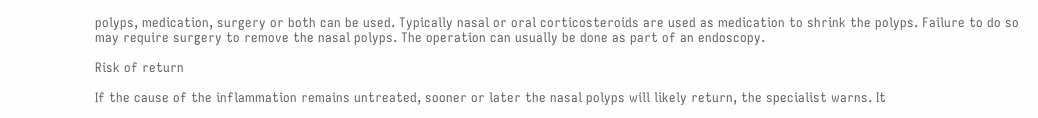polyps, medication, surgery or both can be used. Typically nasal or oral corticosteroids are used as medication to shrink the polyps. Failure to do so may require surgery to remove the nasal polyps. The operation can usually be done as part of an endoscopy.

Risk of return

If the cause of the inflammation remains untreated, sooner or later the nasal polyps will likely return, the specialist warns. It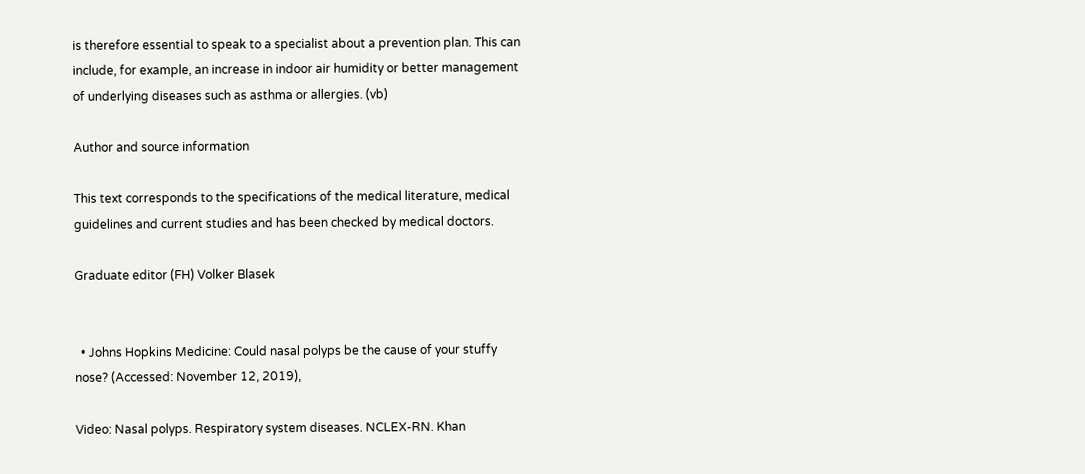is therefore essential to speak to a specialist about a prevention plan. This can include, for example, an increase in indoor air humidity or better management of underlying diseases such as asthma or allergies. (vb)

Author and source information

This text corresponds to the specifications of the medical literature, medical guidelines and current studies and has been checked by medical doctors.

Graduate editor (FH) Volker Blasek


  • Johns Hopkins Medicine: Could nasal polyps be the cause of your stuffy nose? (Accessed: November 12, 2019),

Video: Nasal polyps. Respiratory system diseases. NCLEX-RN. Khan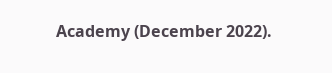Academy (December 2022).